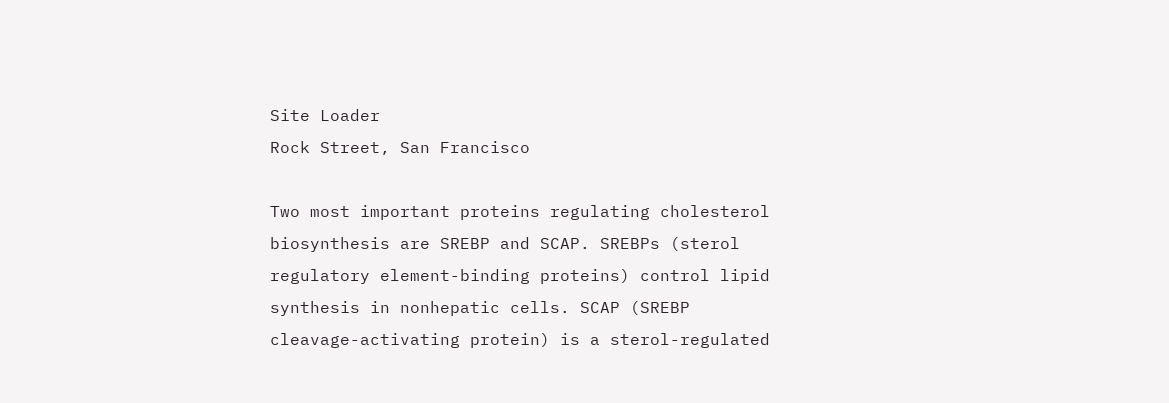Site Loader
Rock Street, San Francisco

Two most important proteins regulating cholesterol biosynthesis are SREBP and SCAP. SREBPs (sterol regulatory element-binding proteins) control lipid synthesis in nonhepatic cells. SCAP (SREBP cleavage-activating protein) is a sterol-regulated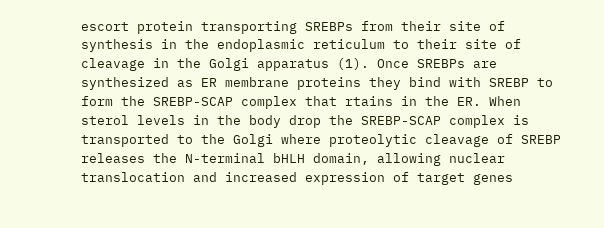escort protein transporting SREBPs from their site of synthesis in the endoplasmic reticulum to their site of cleavage in the Golgi apparatus (1). Once SREBPs are synthesized as ER membrane proteins they bind with SREBP to form the SREBP-SCAP complex that rtains in the ER. When sterol levels in the body drop the SREBP-SCAP complex is transported to the Golgi where proteolytic cleavage of SREBP releases the N-terminal bHLH domain, allowing nuclear translocation and increased expression of target genes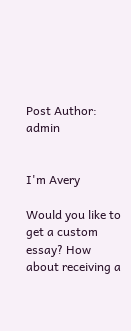Post Author: admin


I'm Avery

Would you like to get a custom essay? How about receiving a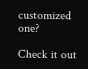customized one?

Check it out